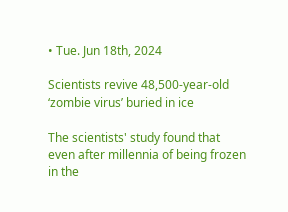• Tue. Jun 18th, 2024

Scientists revive 48,500-year-old ‘zombie virus’ buried in ice

The scientists' study found that even after millennia of being frozen in the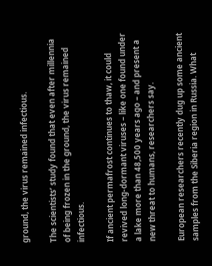ground, the virus remained infectious.

The scientists’ study found that even after millennia of being frozen in the ground, the virus remained infectious.

If ancient permafrost continues to thaw, it could revived long-dormant viruses – like one found under a lake more than 48,500 years ago – and present a new threat to humans, researchers say.

European researchers recently dug up some ancient samples from the Siberia region in Russia. What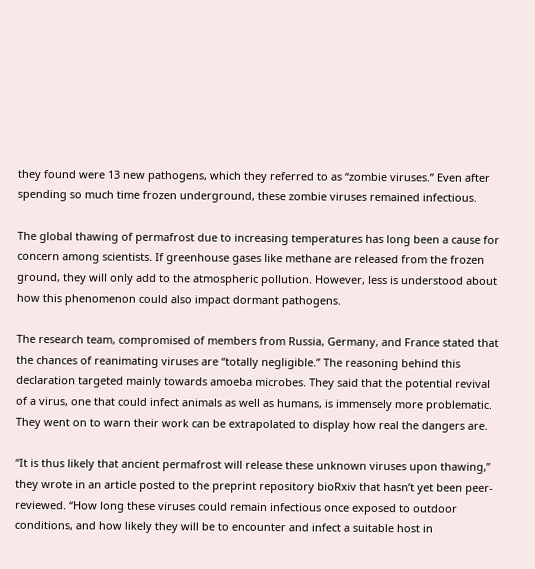they found were 13 new pathogens, which they referred to as “zombie viruses.” Even after spending so much time frozen underground, these zombie viruses remained infectious.

The global thawing of permafrost due to increasing temperatures has long been a cause for concern among scientists. If greenhouse gases like methane are released from the frozen ground, they will only add to the atmospheric pollution. However, less is understood about how this phenomenon could also impact dormant pathogens.

The research team, compromised of members from Russia, Germany, and France stated that the chances of reanimating viruses are “totally negligible.” The reasoning behind this declaration targeted mainly towards amoeba microbes. They said that the potential revival of a virus, one that could infect animals as well as humans, is immensely more problematic. They went on to warn their work can be extrapolated to display how real the dangers are.

“It is thus likely that ancient permafrost will release these unknown viruses upon thawing,” they wrote in an article posted to the preprint repository bioRxiv that hasn’t yet been peer-reviewed. “How long these viruses could remain infectious once exposed to outdoor conditions, and how likely they will be to encounter and infect a suitable host in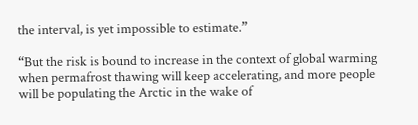the interval, is yet impossible to estimate.”

“But the risk is bound to increase in the context of global warming when permafrost thawing will keep accelerating, and more people will be populating the Arctic in the wake of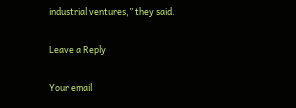industrial ventures,” they said.

Leave a Reply

Your email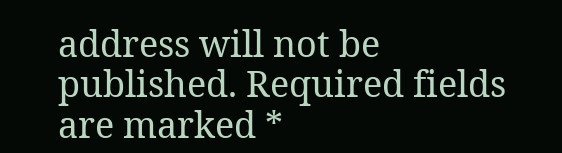address will not be published. Required fields are marked *